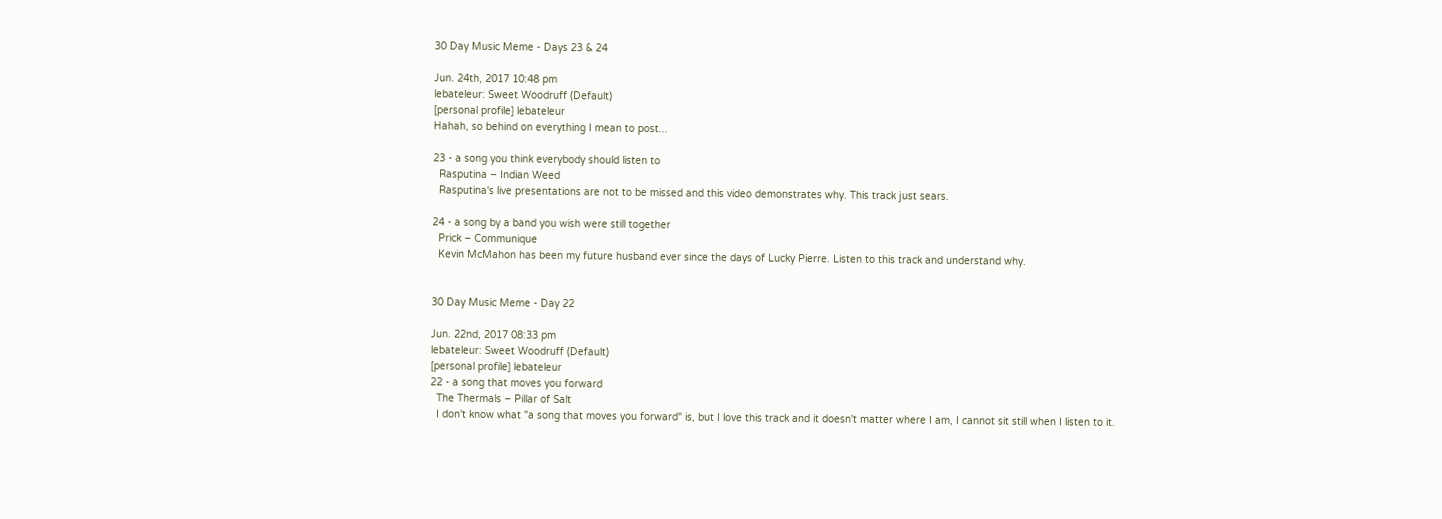30 Day Music Meme - Days 23 & 24

Jun. 24th, 2017 10:48 pm
lebateleur: Sweet Woodruff (Default)
[personal profile] lebateleur
Hahah, so behind on everything I mean to post...

23 - a song you think everybody should listen to
  Rasputina – Indian Weed
  Rasputina's live presentations are not to be missed and this video demonstrates why. This track just sears.

24 - a song by a band you wish were still together
  Prick – Communique
  Kevin McMahon has been my future husband ever since the days of Lucky Pierre. Listen to this track and understand why.


30 Day Music Meme - Day 22

Jun. 22nd, 2017 08:33 pm
lebateleur: Sweet Woodruff (Default)
[personal profile] lebateleur
22 - a song that moves you forward
  The Thermals – Pillar of Salt
  I don't know what "a song that moves you forward" is, but I love this track and it doesn't matter where I am, I cannot sit still when I listen to it.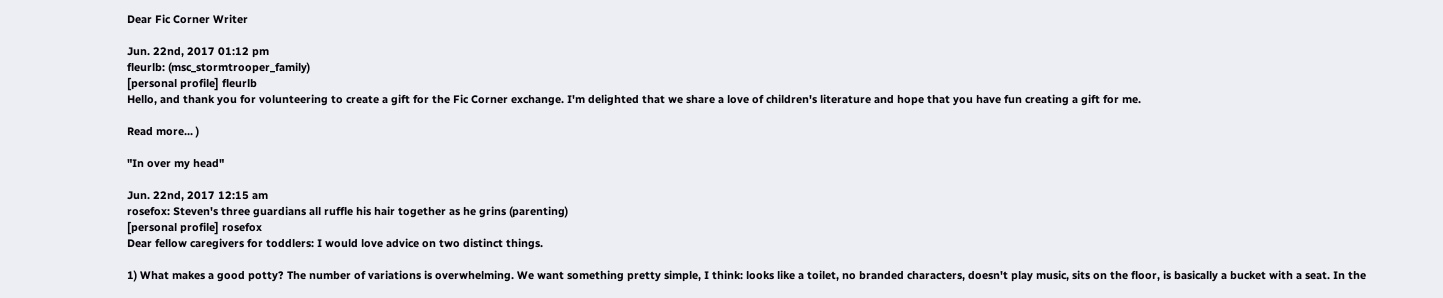Dear Fic Corner Writer

Jun. 22nd, 2017 01:12 pm
fleurlb: (msc_stormtrooper_family)
[personal profile] fleurlb
Hello, and thank you for volunteering to create a gift for the Fic Corner exchange. I'm delighted that we share a love of children's literature and hope that you have fun creating a gift for me.

Read more... )

"In over my head"

Jun. 22nd, 2017 12:15 am
rosefox: Steven's three guardians all ruffle his hair together as he grins (parenting)
[personal profile] rosefox
Dear fellow caregivers for toddlers: I would love advice on two distinct things.

1) What makes a good potty? The number of variations is overwhelming. We want something pretty simple, I think: looks like a toilet, no branded characters, doesn't play music, sits on the floor, is basically a bucket with a seat. In the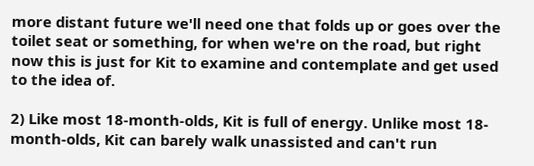more distant future we'll need one that folds up or goes over the toilet seat or something, for when we're on the road, but right now this is just for Kit to examine and contemplate and get used to the idea of.

2) Like most 18-month-olds, Kit is full of energy. Unlike most 18-month-olds, Kit can barely walk unassisted and can't run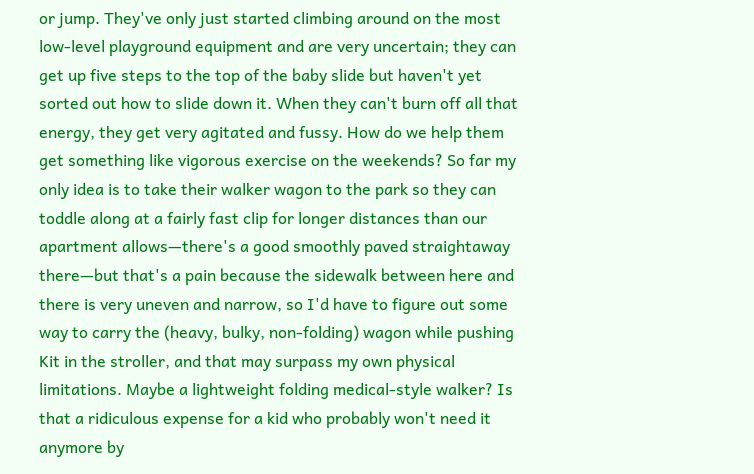or jump. They've only just started climbing around on the most low-level playground equipment and are very uncertain; they can get up five steps to the top of the baby slide but haven't yet sorted out how to slide down it. When they can't burn off all that energy, they get very agitated and fussy. How do we help them get something like vigorous exercise on the weekends? So far my only idea is to take their walker wagon to the park so they can toddle along at a fairly fast clip for longer distances than our apartment allows—there's a good smoothly paved straightaway there—but that's a pain because the sidewalk between here and there is very uneven and narrow, so I'd have to figure out some way to carry the (heavy, bulky, non-folding) wagon while pushing Kit in the stroller, and that may surpass my own physical limitations. Maybe a lightweight folding medical-style walker? Is that a ridiculous expense for a kid who probably won't need it anymore by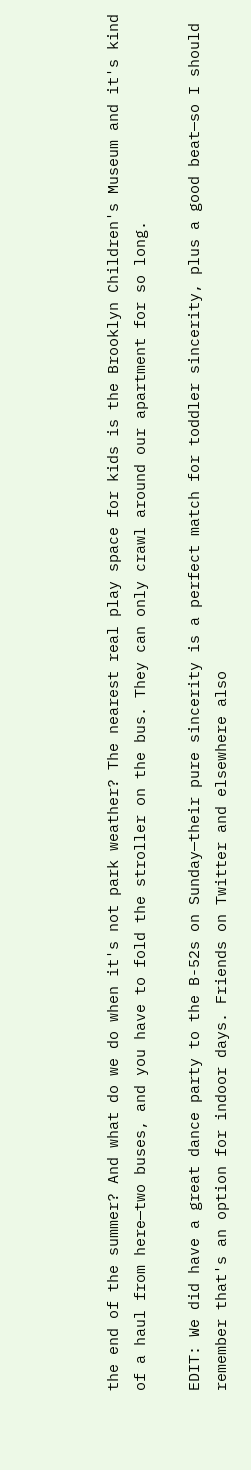the end of the summer? And what do we do when it's not park weather? The nearest real play space for kids is the Brooklyn Children's Museum and it's kind of a haul from here—two buses, and you have to fold the stroller on the bus. They can only crawl around our apartment for so long.

EDIT: We did have a great dance party to the B-52s on Sunday—their pure sincerity is a perfect match for toddler sincerity, plus a good beat—so I should remember that's an option for indoor days. Friends on Twitter and elsewhere also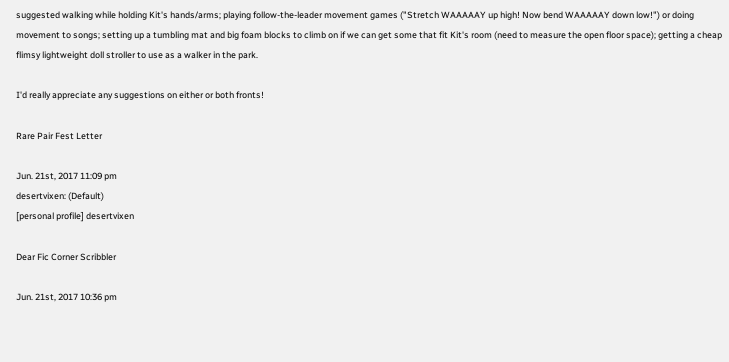suggested walking while holding Kit's hands/arms; playing follow-the-leader movement games ("Stretch WAAAAAY up high! Now bend WAAAAAY down low!") or doing movement to songs; setting up a tumbling mat and big foam blocks to climb on if we can get some that fit Kit's room (need to measure the open floor space); getting a cheap flimsy lightweight doll stroller to use as a walker in the park.

I'd really appreciate any suggestions on either or both fronts!

Rare Pair Fest Letter

Jun. 21st, 2017 11:09 pm
desertvixen: (Default)
[personal profile] desertvixen

Dear Fic Corner Scribbler

Jun. 21st, 2017 10:36 pm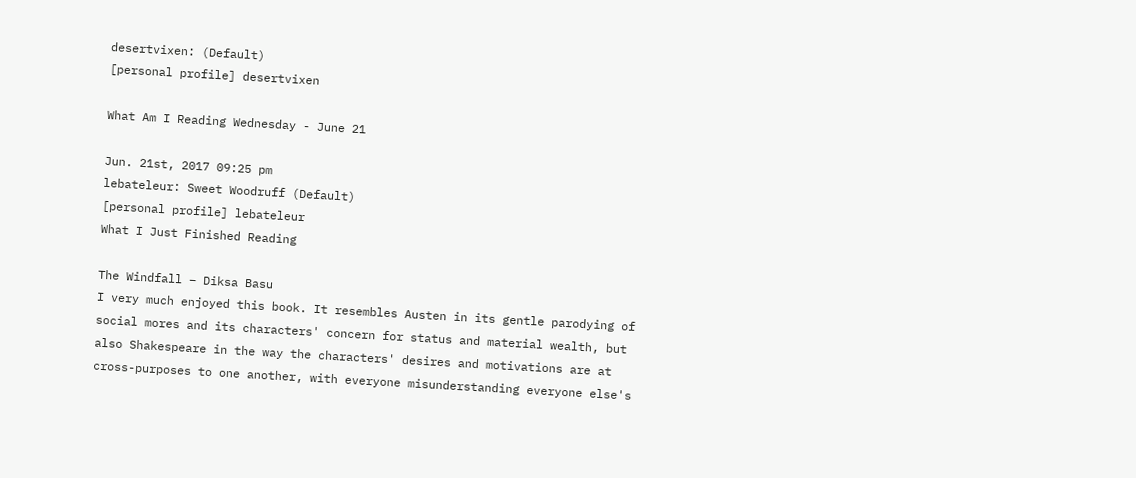desertvixen: (Default)
[personal profile] desertvixen

What Am I Reading Wednesday - June 21

Jun. 21st, 2017 09:25 pm
lebateleur: Sweet Woodruff (Default)
[personal profile] lebateleur
What I Just Finished Reading

The Windfall – Diksa Basu
I very much enjoyed this book. It resembles Austen in its gentle parodying of social mores and its characters' concern for status and material wealth, but also Shakespeare in the way the characters' desires and motivations are at cross-purposes to one another, with everyone misunderstanding everyone else's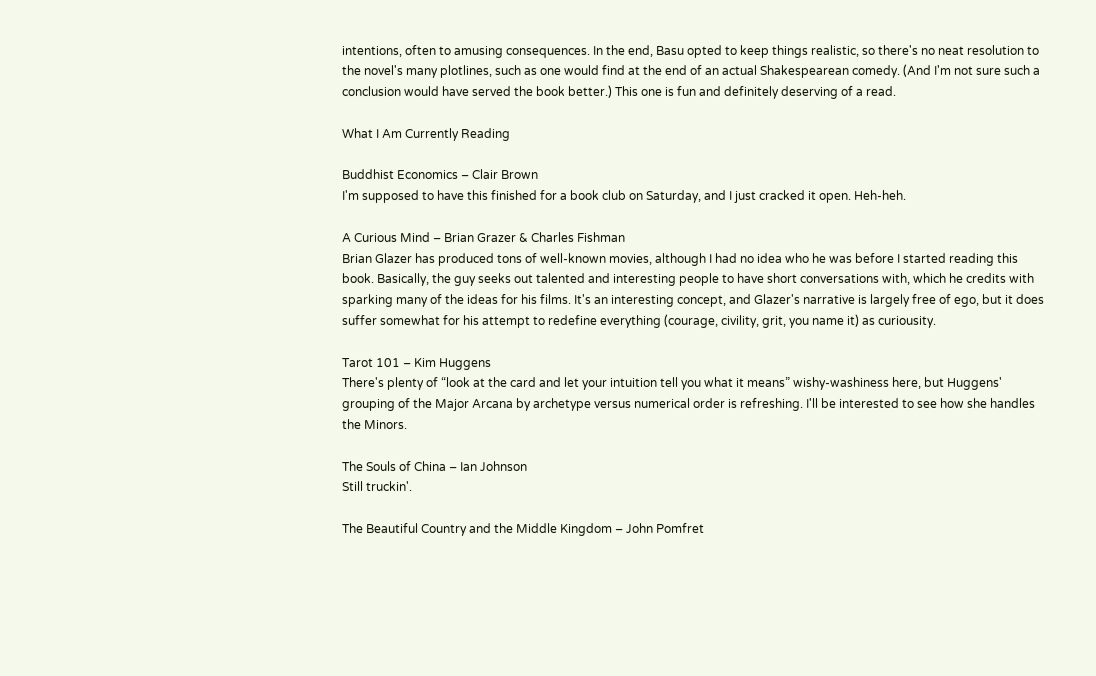intentions, often to amusing consequences. In the end, Basu opted to keep things realistic, so there's no neat resolution to the novel's many plotlines, such as one would find at the end of an actual Shakespearean comedy. (And I'm not sure such a conclusion would have served the book better.) This one is fun and definitely deserving of a read.

What I Am Currently Reading

Buddhist Economics – Clair Brown
I'm supposed to have this finished for a book club on Saturday, and I just cracked it open. Heh-heh.

A Curious Mind – Brian Grazer & Charles Fishman
Brian Glazer has produced tons of well-known movies, although I had no idea who he was before I started reading this book. Basically, the guy seeks out talented and interesting people to have short conversations with, which he credits with sparking many of the ideas for his films. It's an interesting concept, and Glazer's narrative is largely free of ego, but it does suffer somewhat for his attempt to redefine everything (courage, civility, grit, you name it) as curiousity.

Tarot 101 – Kim Huggens
There's plenty of “look at the card and let your intuition tell you what it means” wishy-washiness here, but Huggens' grouping of the Major Arcana by archetype versus numerical order is refreshing. I'll be interested to see how she handles the Minors.

The Souls of China – Ian Johnson
Still truckin'.

The Beautiful Country and the Middle Kingdom – John Pomfret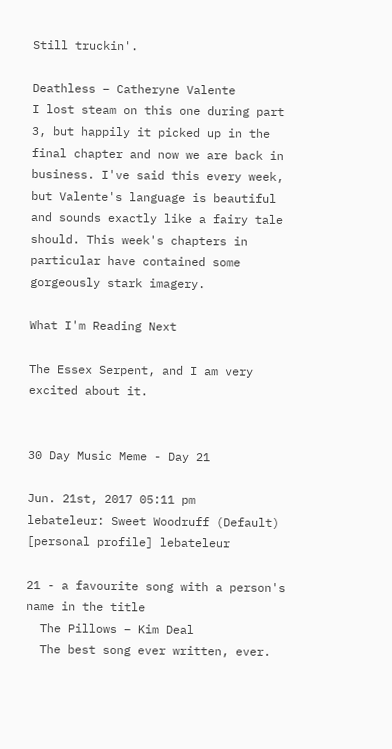Still truckin'.

Deathless – Catheryne Valente
I lost steam on this one during part 3, but happily it picked up in the final chapter and now we are back in business. I've said this every week, but Valente's language is beautiful and sounds exactly like a fairy tale should. This week's chapters in particular have contained some gorgeously stark imagery.

What I'm Reading Next

The Essex Serpent, and I am very excited about it.


30 Day Music Meme - Day 21

Jun. 21st, 2017 05:11 pm
lebateleur: Sweet Woodruff (Default)
[personal profile] lebateleur

21 - a favourite song with a person's name in the title
  The Pillows – Kim Deal
  The best song ever written, ever.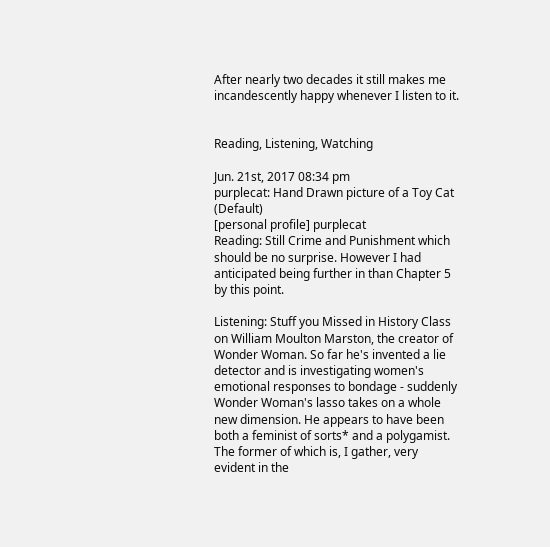After nearly two decades it still makes me incandescently happy whenever I listen to it.


Reading, Listening, Watching

Jun. 21st, 2017 08:34 pm
purplecat: Hand Drawn picture of a Toy Cat (Default)
[personal profile] purplecat
Reading: Still Crime and Punishment which should be no surprise. However I had anticipated being further in than Chapter 5 by this point.

Listening: Stuff you Missed in History Class on William Moulton Marston, the creator of Wonder Woman. So far he's invented a lie detector and is investigating women's emotional responses to bondage - suddenly Wonder Woman's lasso takes on a whole new dimension. He appears to have been both a feminist of sorts* and a polygamist. The former of which is, I gather, very evident in the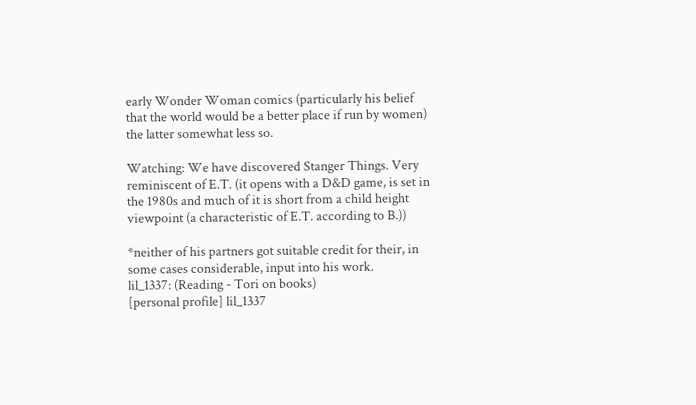early Wonder Woman comics (particularly his belief that the world would be a better place if run by women) the latter somewhat less so.

Watching: We have discovered Stanger Things. Very reminiscent of E.T. (it opens with a D&D game, is set in the 1980s and much of it is short from a child height viewpoint (a characteristic of E.T. according to B.))

*neither of his partners got suitable credit for their, in some cases considerable, input into his work.
lil_1337: (Reading - Tori on books)
[personal profile] lil_1337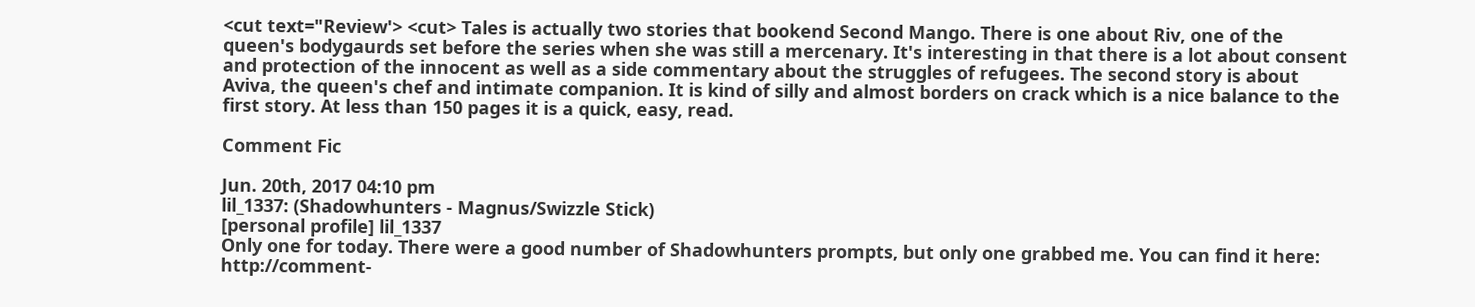<cut text="Review'> <cut> Tales is actually two stories that bookend Second Mango. There is one about Riv, one of the queen's bodygaurds set before the series when she was still a mercenary. It's interesting in that there is a lot about consent and protection of the innocent as well as a side commentary about the struggles of refugees. The second story is about Aviva, the queen's chef and intimate companion. It is kind of silly and almost borders on crack which is a nice balance to the first story. At less than 150 pages it is a quick, easy, read.

Comment Fic

Jun. 20th, 2017 04:10 pm
lil_1337: (Shadowhunters - Magnus/Swizzle Stick)
[personal profile] lil_1337
Only one for today. There were a good number of Shadowhunters prompts, but only one grabbed me. You can find it here: http://comment-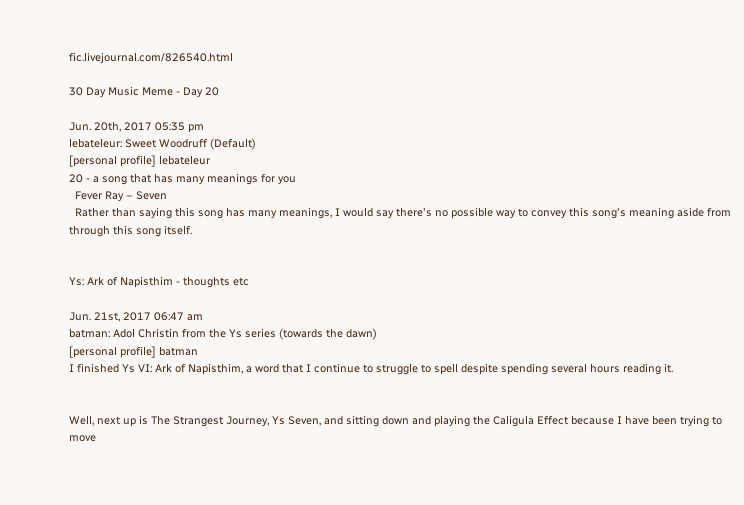fic.livejournal.com/826540.html

30 Day Music Meme - Day 20

Jun. 20th, 2017 05:35 pm
lebateleur: Sweet Woodruff (Default)
[personal profile] lebateleur
20 - a song that has many meanings for you
  Fever Ray – Seven
  Rather than saying this song has many meanings, I would say there's no possible way to convey this song's meaning aside from through this song itself.


Ys: Ark of Napisthim - thoughts etc

Jun. 21st, 2017 06:47 am
batman: Adol Christin from the Ys series (towards the dawn)
[personal profile] batman
I finished Ys VI: Ark of Napisthim, a word that I continue to struggle to spell despite spending several hours reading it.


Well, next up is The Strangest Journey, Ys Seven, and sitting down and playing the Caligula Effect because I have been trying to move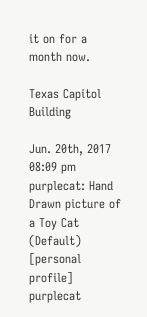it on for a month now.

Texas Capitol Building

Jun. 20th, 2017 08:09 pm
purplecat: Hand Drawn picture of a Toy Cat (Default)
[personal profile] purplecat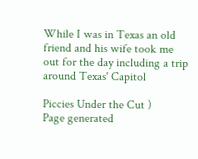While I was in Texas an old friend and his wife took me out for the day including a trip around Texas' Capitol

Piccies Under the Cut )
Page generated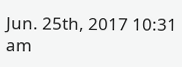Jun. 25th, 2017 10:31 am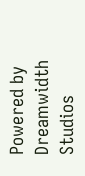Powered by Dreamwidth Studios